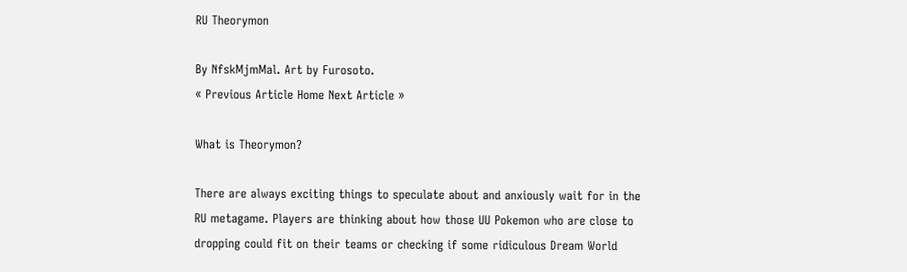RU Theorymon

By NfskMjmMal. Art by Furosoto.
« Previous Article Home Next Article »

What is Theorymon?

There are always exciting things to speculate about and anxiously wait for in the RU metagame. Players are thinking about how those UU Pokemon who are close to dropping could fit on their teams or checking if some ridiculous Dream World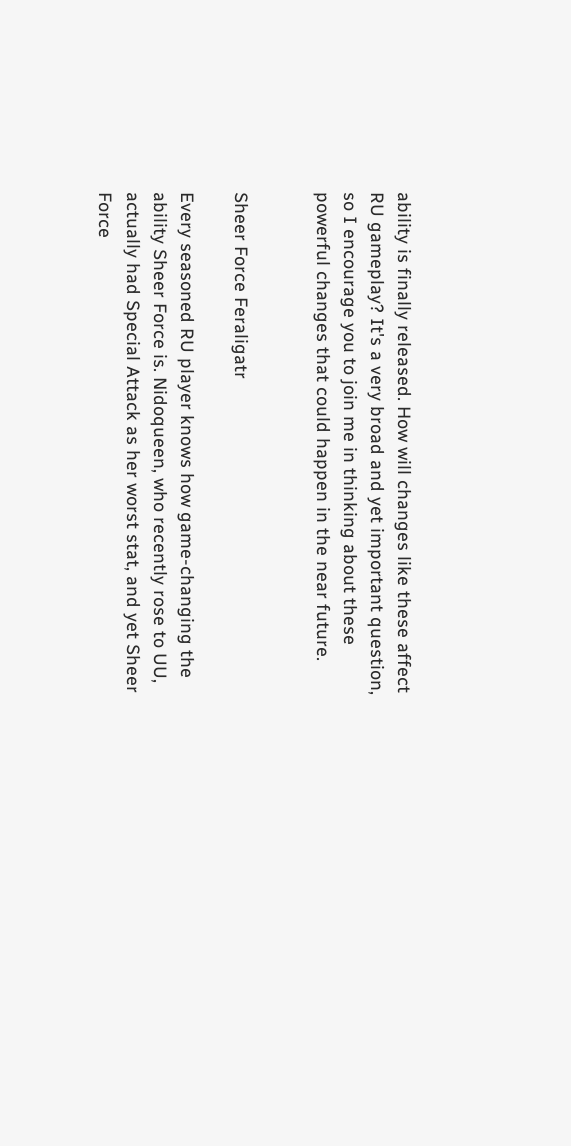ability is finally released. How will changes like these affect RU gameplay? It's a very broad and yet important question, so I encourage you to join me in thinking about these powerful changes that could happen in the near future.


Sheer Force Feraligatr

Every seasoned RU player knows how game-changing the ability Sheer Force is. Nidoqueen, who recently rose to UU, actually had Special Attack as her worst stat, and yet Sheer Force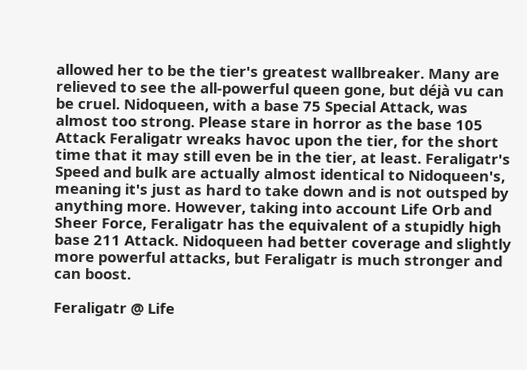allowed her to be the tier's greatest wallbreaker. Many are relieved to see the all-powerful queen gone, but déjà vu can be cruel. Nidoqueen, with a base 75 Special Attack, was almost too strong. Please stare in horror as the base 105 Attack Feraligatr wreaks havoc upon the tier, for the short time that it may still even be in the tier, at least. Feraligatr's Speed and bulk are actually almost identical to Nidoqueen's, meaning it's just as hard to take down and is not outsped by anything more. However, taking into account Life Orb and Sheer Force, Feraligatr has the equivalent of a stupidly high base 211 Attack. Nidoqueen had better coverage and slightly more powerful attacks, but Feraligatr is much stronger and can boost.

Feraligatr @ Life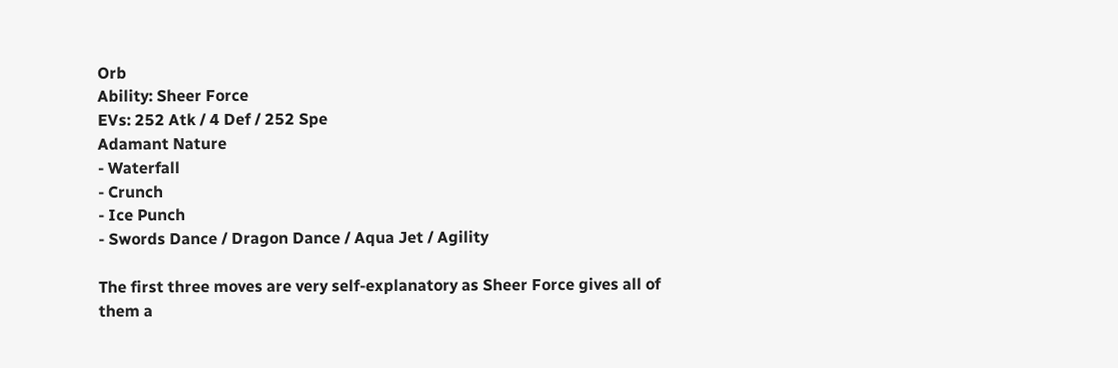Orb
Ability: Sheer Force
EVs: 252 Atk / 4 Def / 252 Spe
Adamant Nature
- Waterfall
- Crunch
- Ice Punch
- Swords Dance / Dragon Dance / Aqua Jet / Agility

The first three moves are very self-explanatory as Sheer Force gives all of them a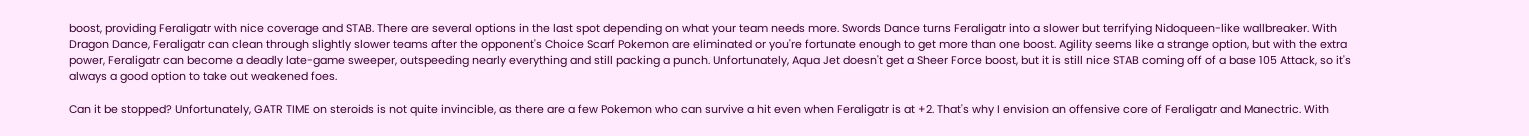boost, providing Feraligatr with nice coverage and STAB. There are several options in the last spot depending on what your team needs more. Swords Dance turns Feraligatr into a slower but terrifying Nidoqueen-like wallbreaker. With Dragon Dance, Feraligatr can clean through slightly slower teams after the opponent's Choice Scarf Pokemon are eliminated or you're fortunate enough to get more than one boost. Agility seems like a strange option, but with the extra power, Feraligatr can become a deadly late-game sweeper, outspeeding nearly everything and still packing a punch. Unfortunately, Aqua Jet doesn't get a Sheer Force boost, but it is still nice STAB coming off of a base 105 Attack, so it's always a good option to take out weakened foes.

Can it be stopped? Unfortunately, GATR TIME on steroids is not quite invincible, as there are a few Pokemon who can survive a hit even when Feraligatr is at +2. That's why I envision an offensive core of Feraligatr and Manectric. With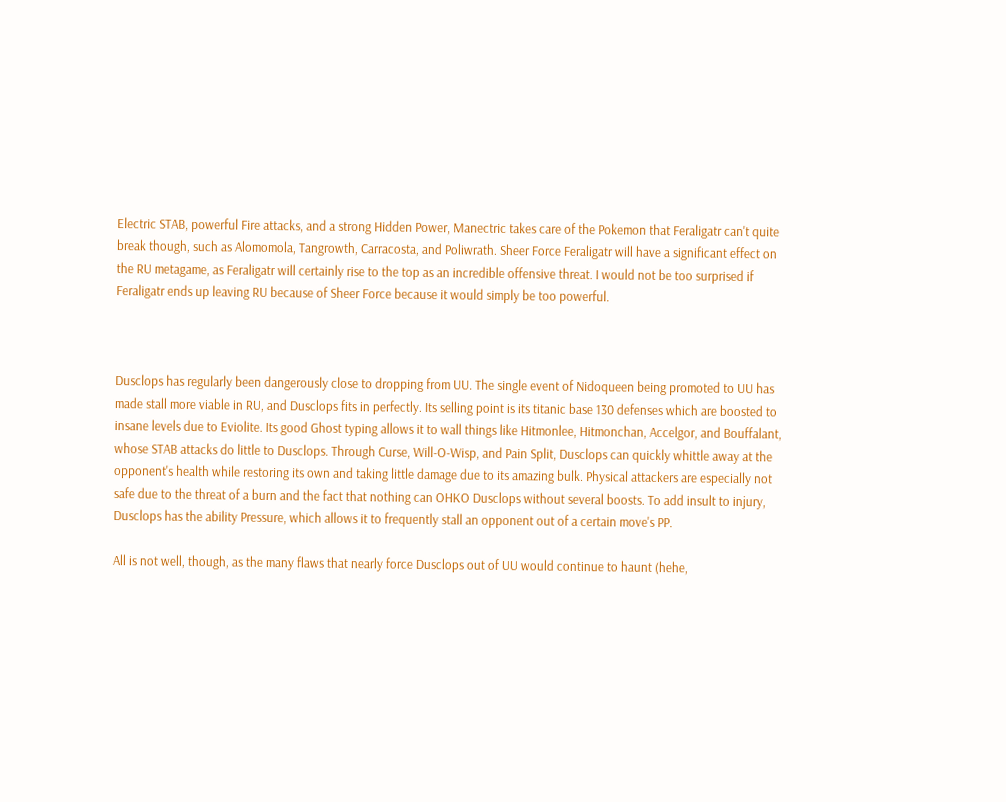Electric STAB, powerful Fire attacks, and a strong Hidden Power, Manectric takes care of the Pokemon that Feraligatr can't quite break though, such as Alomomola, Tangrowth, Carracosta, and Poliwrath. Sheer Force Feraligatr will have a significant effect on the RU metagame, as Feraligatr will certainly rise to the top as an incredible offensive threat. I would not be too surprised if Feraligatr ends up leaving RU because of Sheer Force because it would simply be too powerful.



Dusclops has regularly been dangerously close to dropping from UU. The single event of Nidoqueen being promoted to UU has made stall more viable in RU, and Dusclops fits in perfectly. Its selling point is its titanic base 130 defenses which are boosted to insane levels due to Eviolite. Its good Ghost typing allows it to wall things like Hitmonlee, Hitmonchan, Accelgor, and Bouffalant, whose STAB attacks do little to Dusclops. Through Curse, Will-O-Wisp, and Pain Split, Dusclops can quickly whittle away at the opponent's health while restoring its own and taking little damage due to its amazing bulk. Physical attackers are especially not safe due to the threat of a burn and the fact that nothing can OHKO Dusclops without several boosts. To add insult to injury, Dusclops has the ability Pressure, which allows it to frequently stall an opponent out of a certain move's PP.

All is not well, though, as the many flaws that nearly force Dusclops out of UU would continue to haunt (hehe,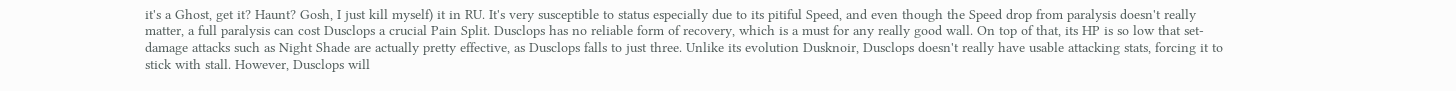it's a Ghost, get it? Haunt? Gosh, I just kill myself) it in RU. It's very susceptible to status especially due to its pitiful Speed, and even though the Speed drop from paralysis doesn't really matter, a full paralysis can cost Dusclops a crucial Pain Split. Dusclops has no reliable form of recovery, which is a must for any really good wall. On top of that, its HP is so low that set-damage attacks such as Night Shade are actually pretty effective, as Dusclops falls to just three. Unlike its evolution Dusknoir, Dusclops doesn't really have usable attacking stats, forcing it to stick with stall. However, Dusclops will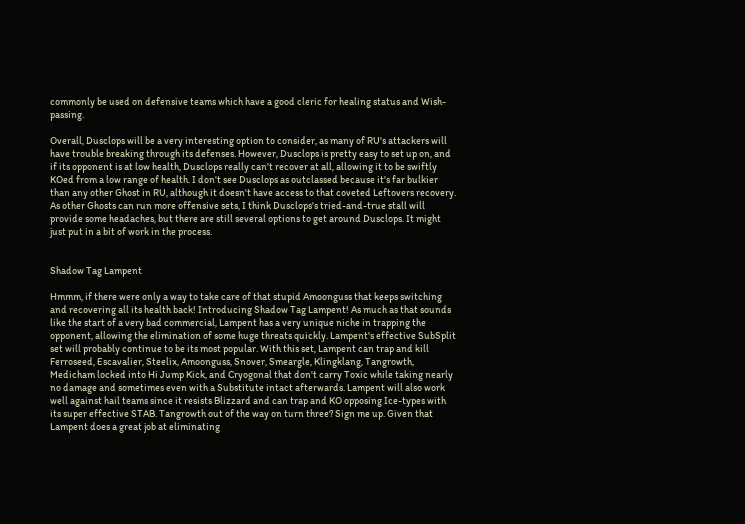commonly be used on defensive teams which have a good cleric for healing status and Wish-passing.

Overall, Dusclops will be a very interesting option to consider, as many of RU's attackers will have trouble breaking through its defenses. However, Dusclops is pretty easy to set up on, and if its opponent is at low health, Dusclops really can't recover at all, allowing it to be swiftly KOed from a low range of health. I don't see Dusclops as outclassed because it's far bulkier than any other Ghost in RU, although it doesn't have access to that coveted Leftovers recovery. As other Ghosts can run more offensive sets, I think Dusclops's tried-and-true stall will provide some headaches, but there are still several options to get around Dusclops. It might just put in a bit of work in the process.


Shadow Tag Lampent

Hmmm, if there were only a way to take care of that stupid Amoonguss that keeps switching and recovering all its health back! Introducing Shadow Tag Lampent! As much as that sounds like the start of a very bad commercial, Lampent has a very unique niche in trapping the opponent, allowing the elimination of some huge threats quickly. Lampent's effective SubSplit set will probably continue to be its most popular. With this set, Lampent can trap and kill Ferroseed, Escavalier, Steelix, Amoonguss, Snover, Smeargle, Klingklang, Tangrowth, Medicham locked into Hi Jump Kick, and Cryogonal that don't carry Toxic while taking nearly no damage and sometimes even with a Substitute intact afterwards. Lampent will also work well against hail teams since it resists Blizzard and can trap and KO opposing Ice-types with its super effective STAB. Tangrowth out of the way on turn three? Sign me up. Given that Lampent does a great job at eliminating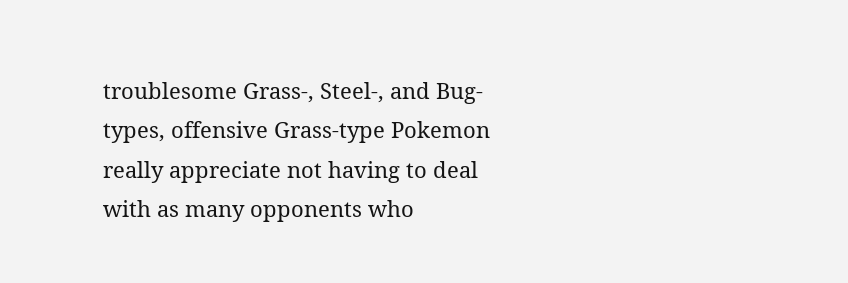troublesome Grass-, Steel-, and Bug-types, offensive Grass-type Pokemon really appreciate not having to deal with as many opponents who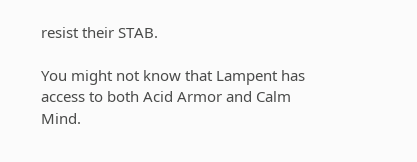resist their STAB.

You might not know that Lampent has access to both Acid Armor and Calm Mind.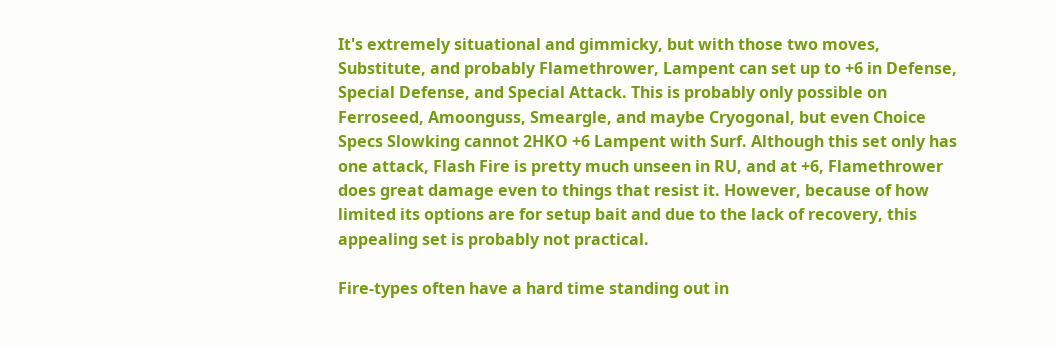It's extremely situational and gimmicky, but with those two moves, Substitute, and probably Flamethrower, Lampent can set up to +6 in Defense, Special Defense, and Special Attack. This is probably only possible on Ferroseed, Amoonguss, Smeargle, and maybe Cryogonal, but even Choice Specs Slowking cannot 2HKO +6 Lampent with Surf. Although this set only has one attack, Flash Fire is pretty much unseen in RU, and at +6, Flamethrower does great damage even to things that resist it. However, because of how limited its options are for setup bait and due to the lack of recovery, this appealing set is probably not practical.

Fire-types often have a hard time standing out in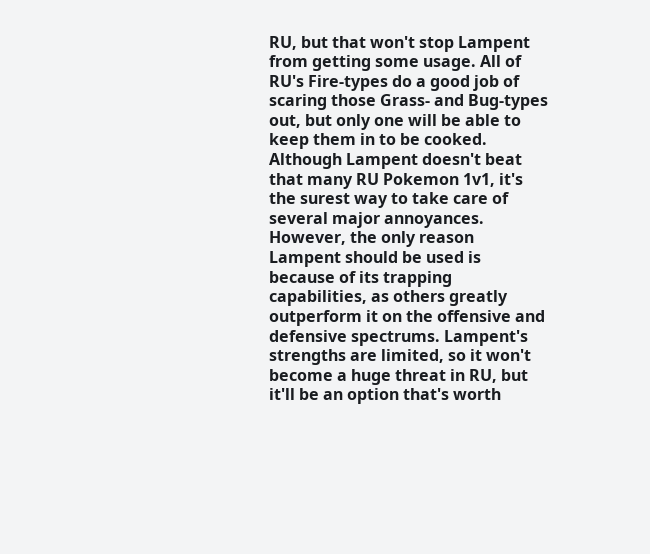RU, but that won't stop Lampent from getting some usage. All of RU's Fire-types do a good job of scaring those Grass- and Bug-types out, but only one will be able to keep them in to be cooked. Although Lampent doesn't beat that many RU Pokemon 1v1, it's the surest way to take care of several major annoyances. However, the only reason Lampent should be used is because of its trapping capabilities, as others greatly outperform it on the offensive and defensive spectrums. Lampent's strengths are limited, so it won't become a huge threat in RU, but it'll be an option that's worth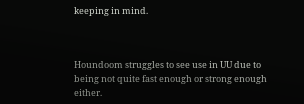keeping in mind.



Houndoom struggles to see use in UU due to being not quite fast enough or strong enough either.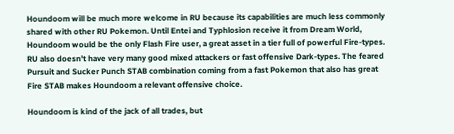Houndoom will be much more welcome in RU because its capabilities are much less commonly shared with other RU Pokemon. Until Entei and Typhlosion receive it from Dream World, Houndoom would be the only Flash Fire user, a great asset in a tier full of powerful Fire-types. RU also doesn't have very many good mixed attackers or fast offensive Dark-types. The feared Pursuit and Sucker Punch STAB combination coming from a fast Pokemon that also has great Fire STAB makes Houndoom a relevant offensive choice.

Houndoom is kind of the jack of all trades, but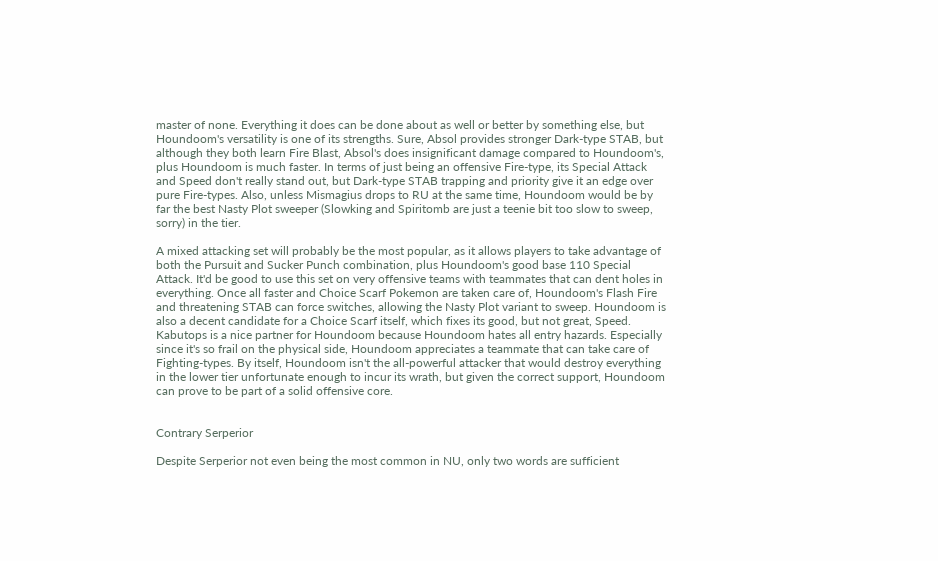master of none. Everything it does can be done about as well or better by something else, but Houndoom's versatility is one of its strengths. Sure, Absol provides stronger Dark-type STAB, but although they both learn Fire Blast, Absol's does insignificant damage compared to Houndoom's, plus Houndoom is much faster. In terms of just being an offensive Fire-type, its Special Attack and Speed don't really stand out, but Dark-type STAB trapping and priority give it an edge over pure Fire-types. Also, unless Mismagius drops to RU at the same time, Houndoom would be by far the best Nasty Plot sweeper (Slowking and Spiritomb are just a teenie bit too slow to sweep, sorry) in the tier.

A mixed attacking set will probably be the most popular, as it allows players to take advantage of both the Pursuit and Sucker Punch combination, plus Houndoom's good base 110 Special Attack. It'd be good to use this set on very offensive teams with teammates that can dent holes in everything. Once all faster and Choice Scarf Pokemon are taken care of, Houndoom's Flash Fire and threatening STAB can force switches, allowing the Nasty Plot variant to sweep. Houndoom is also a decent candidate for a Choice Scarf itself, which fixes its good, but not great, Speed. Kabutops is a nice partner for Houndoom because Houndoom hates all entry hazards. Especially since it's so frail on the physical side, Houndoom appreciates a teammate that can take care of Fighting-types. By itself, Houndoom isn't the all-powerful attacker that would destroy everything in the lower tier unfortunate enough to incur its wrath, but given the correct support, Houndoom can prove to be part of a solid offensive core.


Contrary Serperior

Despite Serperior not even being the most common in NU, only two words are sufficient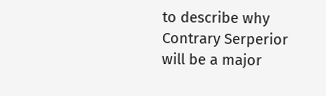to describe why Contrary Serperior will be a major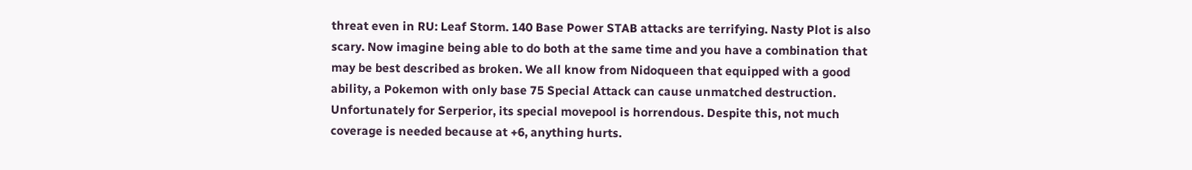threat even in RU: Leaf Storm. 140 Base Power STAB attacks are terrifying. Nasty Plot is also scary. Now imagine being able to do both at the same time and you have a combination that may be best described as broken. We all know from Nidoqueen that equipped with a good ability, a Pokemon with only base 75 Special Attack can cause unmatched destruction. Unfortunately for Serperior, its special movepool is horrendous. Despite this, not much coverage is needed because at +6, anything hurts.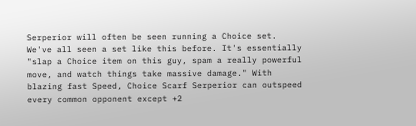Serperior will often be seen running a Choice set. We've all seen a set like this before. It's essentially "slap a Choice item on this guy, spam a really powerful move, and watch things take massive damage." With blazing fast Speed, Choice Scarf Serperior can outspeed every common opponent except +2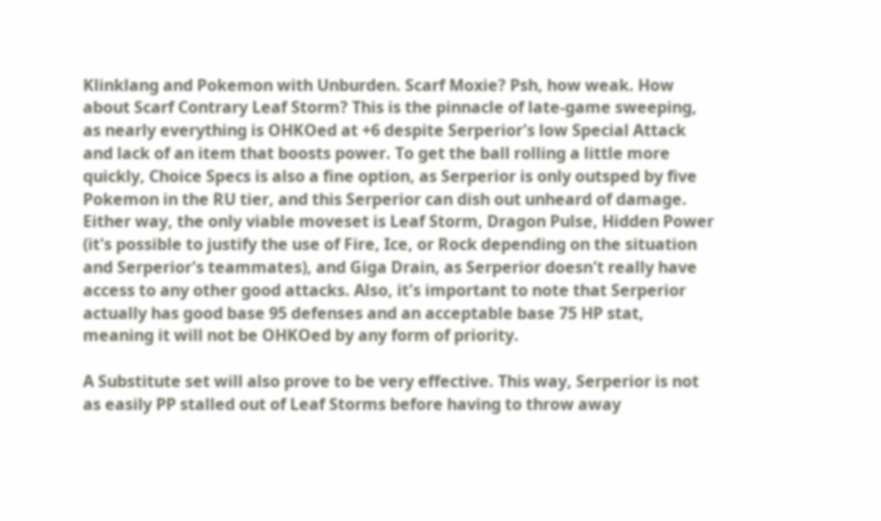Klinklang and Pokemon with Unburden. Scarf Moxie? Psh, how weak. How about Scarf Contrary Leaf Storm? This is the pinnacle of late-game sweeping, as nearly everything is OHKOed at +6 despite Serperior's low Special Attack and lack of an item that boosts power. To get the ball rolling a little more quickly, Choice Specs is also a fine option, as Serperior is only outsped by five Pokemon in the RU tier, and this Serperior can dish out unheard of damage. Either way, the only viable moveset is Leaf Storm, Dragon Pulse, Hidden Power (it's possible to justify the use of Fire, Ice, or Rock depending on the situation and Serperior's teammates), and Giga Drain, as Serperior doesn't really have access to any other good attacks. Also, it's important to note that Serperior actually has good base 95 defenses and an acceptable base 75 HP stat, meaning it will not be OHKOed by any form of priority.

A Substitute set will also prove to be very effective. This way, Serperior is not as easily PP stalled out of Leaf Storms before having to throw away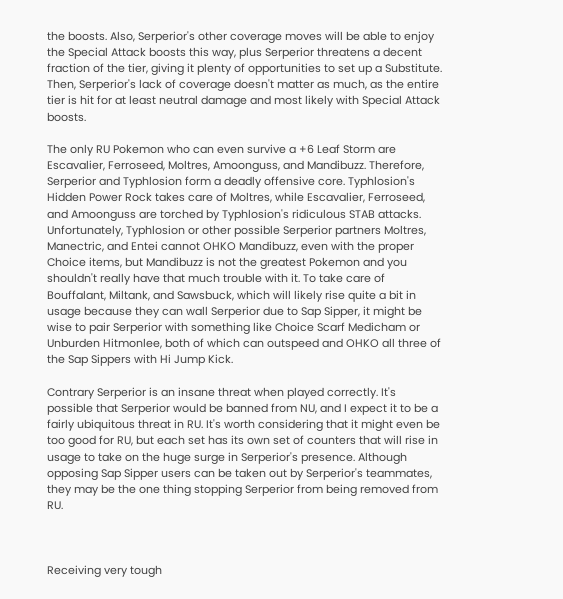the boosts. Also, Serperior's other coverage moves will be able to enjoy the Special Attack boosts this way, plus Serperior threatens a decent fraction of the tier, giving it plenty of opportunities to set up a Substitute. Then, Serperior's lack of coverage doesn't matter as much, as the entire tier is hit for at least neutral damage and most likely with Special Attack boosts.

The only RU Pokemon who can even survive a +6 Leaf Storm are Escavalier, Ferroseed, Moltres, Amoonguss, and Mandibuzz. Therefore, Serperior and Typhlosion form a deadly offensive core. Typhlosion's Hidden Power Rock takes care of Moltres, while Escavalier, Ferroseed, and Amoonguss are torched by Typhlosion's ridiculous STAB attacks. Unfortunately, Typhlosion or other possible Serperior partners Moltres, Manectric, and Entei cannot OHKO Mandibuzz, even with the proper Choice items, but Mandibuzz is not the greatest Pokemon and you shouldn't really have that much trouble with it. To take care of Bouffalant, Miltank, and Sawsbuck, which will likely rise quite a bit in usage because they can wall Serperior due to Sap Sipper, it might be wise to pair Serperior with something like Choice Scarf Medicham or Unburden Hitmonlee, both of which can outspeed and OHKO all three of the Sap Sippers with Hi Jump Kick.

Contrary Serperior is an insane threat when played correctly. It's possible that Serperior would be banned from NU, and I expect it to be a fairly ubiquitous threat in RU. It's worth considering that it might even be too good for RU, but each set has its own set of counters that will rise in usage to take on the huge surge in Serperior's presence. Although opposing Sap Sipper users can be taken out by Serperior's teammates, they may be the one thing stopping Serperior from being removed from RU.



Receiving very tough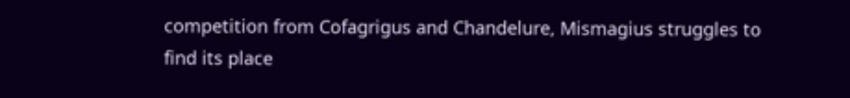competition from Cofagrigus and Chandelure, Mismagius struggles to find its place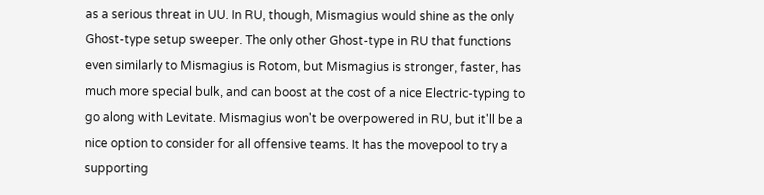as a serious threat in UU. In RU, though, Mismagius would shine as the only Ghost-type setup sweeper. The only other Ghost-type in RU that functions even similarly to Mismagius is Rotom, but Mismagius is stronger, faster, has much more special bulk, and can boost at the cost of a nice Electric-typing to go along with Levitate. Mismagius won't be overpowered in RU, but it'll be a nice option to consider for all offensive teams. It has the movepool to try a supporting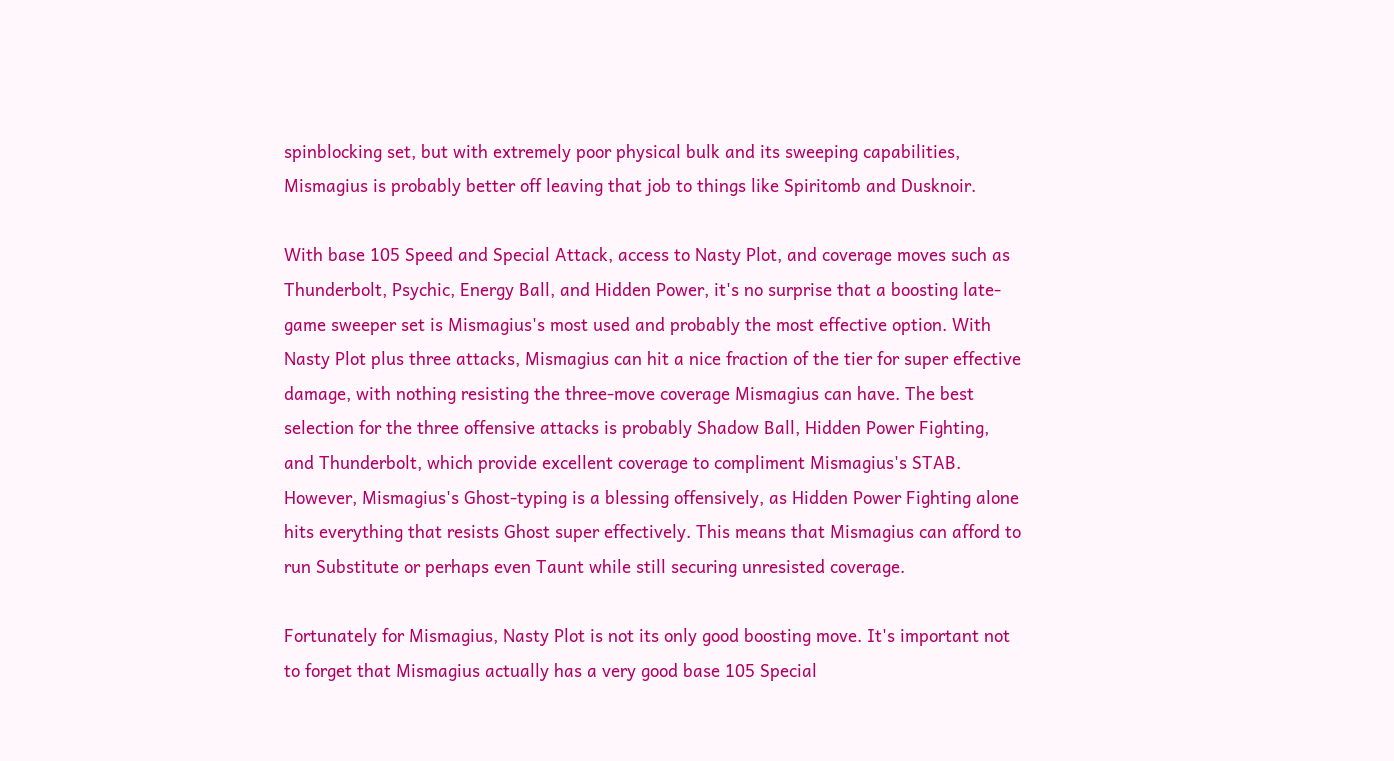spinblocking set, but with extremely poor physical bulk and its sweeping capabilities, Mismagius is probably better off leaving that job to things like Spiritomb and Dusknoir.

With base 105 Speed and Special Attack, access to Nasty Plot, and coverage moves such as Thunderbolt, Psychic, Energy Ball, and Hidden Power, it's no surprise that a boosting late-game sweeper set is Mismagius's most used and probably the most effective option. With Nasty Plot plus three attacks, Mismagius can hit a nice fraction of the tier for super effective damage, with nothing resisting the three-move coverage Mismagius can have. The best selection for the three offensive attacks is probably Shadow Ball, Hidden Power Fighting, and Thunderbolt, which provide excellent coverage to compliment Mismagius's STAB. However, Mismagius's Ghost-typing is a blessing offensively, as Hidden Power Fighting alone hits everything that resists Ghost super effectively. This means that Mismagius can afford to run Substitute or perhaps even Taunt while still securing unresisted coverage.

Fortunately for Mismagius, Nasty Plot is not its only good boosting move. It's important not to forget that Mismagius actually has a very good base 105 Special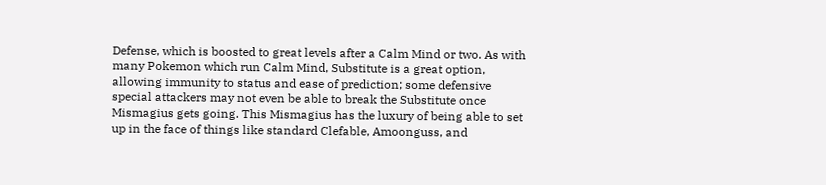Defense, which is boosted to great levels after a Calm Mind or two. As with many Pokemon which run Calm Mind, Substitute is a great option, allowing immunity to status and ease of prediction; some defensive special attackers may not even be able to break the Substitute once Mismagius gets going. This Mismagius has the luxury of being able to set up in the face of things like standard Clefable, Amoonguss, and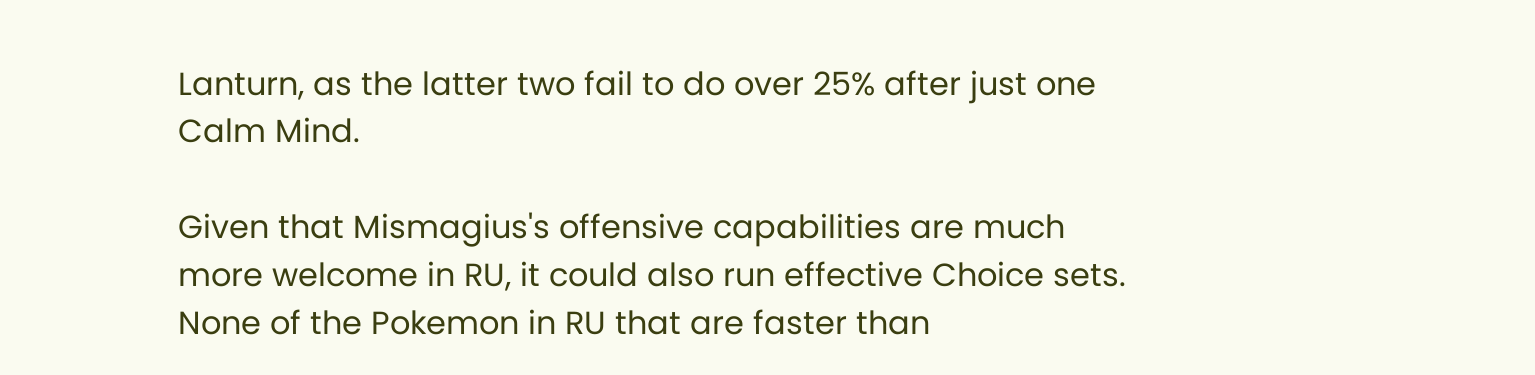Lanturn, as the latter two fail to do over 25% after just one Calm Mind.

Given that Mismagius's offensive capabilities are much more welcome in RU, it could also run effective Choice sets. None of the Pokemon in RU that are faster than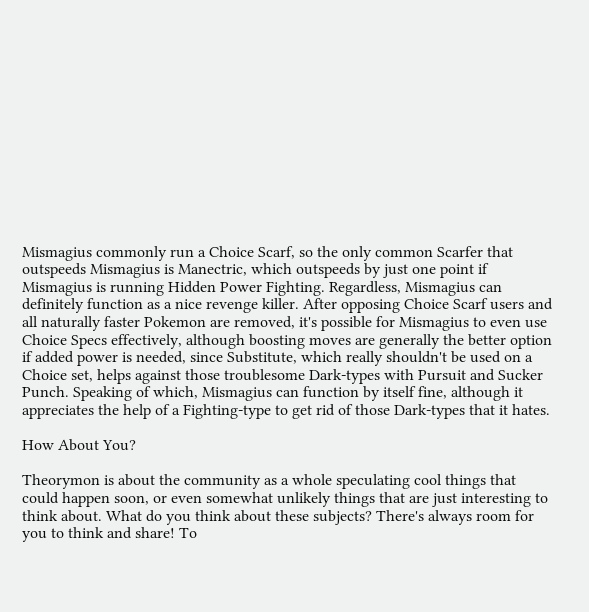Mismagius commonly run a Choice Scarf, so the only common Scarfer that outspeeds Mismagius is Manectric, which outspeeds by just one point if Mismagius is running Hidden Power Fighting. Regardless, Mismagius can definitely function as a nice revenge killer. After opposing Choice Scarf users and all naturally faster Pokemon are removed, it's possible for Mismagius to even use Choice Specs effectively, although boosting moves are generally the better option if added power is needed, since Substitute, which really shouldn't be used on a Choice set, helps against those troublesome Dark-types with Pursuit and Sucker Punch. Speaking of which, Mismagius can function by itself fine, although it appreciates the help of a Fighting-type to get rid of those Dark-types that it hates.

How About You?

Theorymon is about the community as a whole speculating cool things that could happen soon, or even somewhat unlikely things that are just interesting to think about. What do you think about these subjects? There's always room for you to think and share! To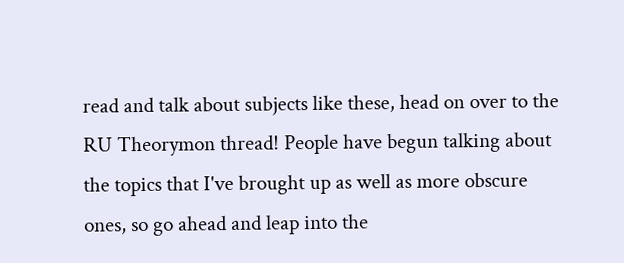read and talk about subjects like these, head on over to the RU Theorymon thread! People have begun talking about the topics that I've brought up as well as more obscure ones, so go ahead and leap into the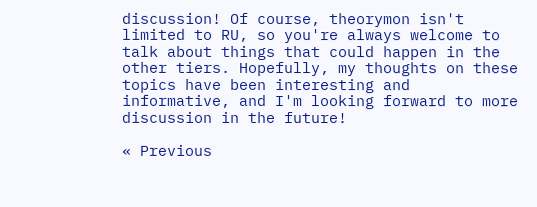discussion! Of course, theorymon isn't limited to RU, so you're always welcome to talk about things that could happen in the other tiers. Hopefully, my thoughts on these topics have been interesting and informative, and I'm looking forward to more discussion in the future!

« Previous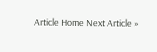Article Home Next Article »